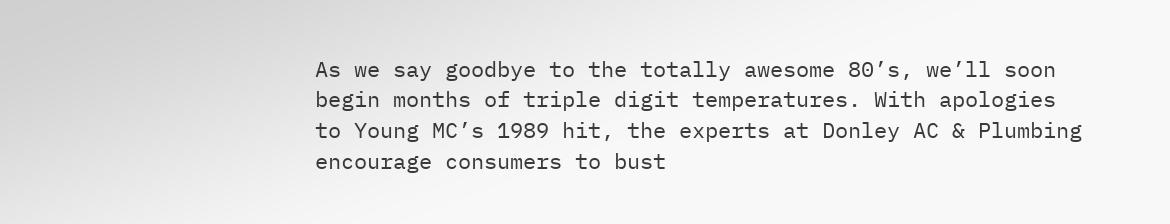As we say goodbye to the totally awesome 80’s, we’ll soon begin months of triple digit temperatures. With apologies to Young MC’s 1989 hit, the experts at Donley AC & Plumbing encourage consumers to bust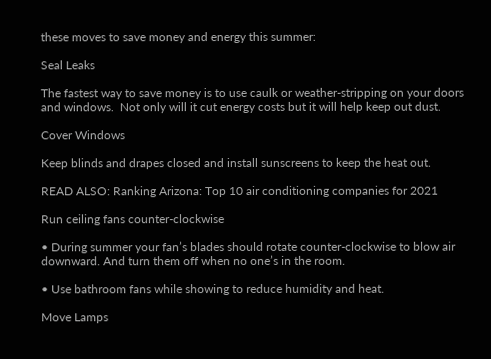these moves to save money and energy this summer:

Seal Leaks

The fastest way to save money is to use caulk or weather-stripping on your doors and windows.  Not only will it cut energy costs but it will help keep out dust.

Cover Windows

Keep blinds and drapes closed and install sunscreens to keep the heat out.

READ ALSO: Ranking Arizona: Top 10 air conditioning companies for 2021

Run ceiling fans counter-clockwise

• During summer your fan’s blades should rotate counter-clockwise to blow air downward. And turn them off when no one’s in the room.

• Use bathroom fans while showing to reduce humidity and heat.

Move Lamps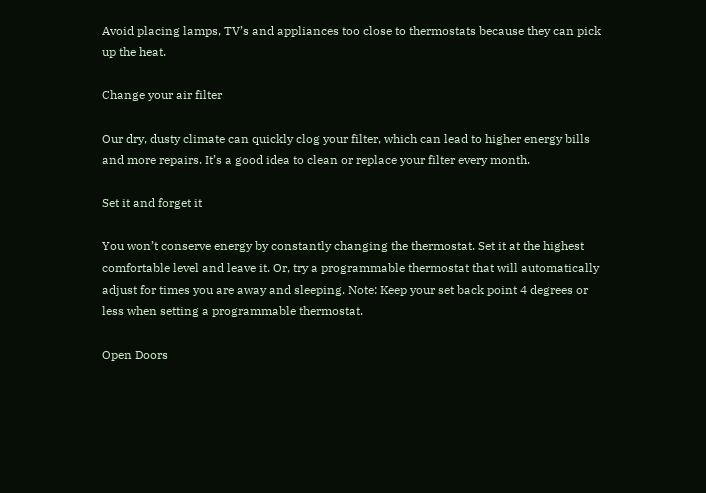Avoid placing lamps, TV’s and appliances too close to thermostats because they can pick up the heat.

Change your air filter

Our dry, dusty climate can quickly clog your filter, which can lead to higher energy bills and more repairs. It’s a good idea to clean or replace your filter every month.

Set it and forget it

You won’t conserve energy by constantly changing the thermostat. Set it at the highest comfortable level and leave it. Or, try a programmable thermostat that will automatically adjust for times you are away and sleeping. Note: Keep your set back point 4 degrees or less when setting a programmable thermostat.

Open Doors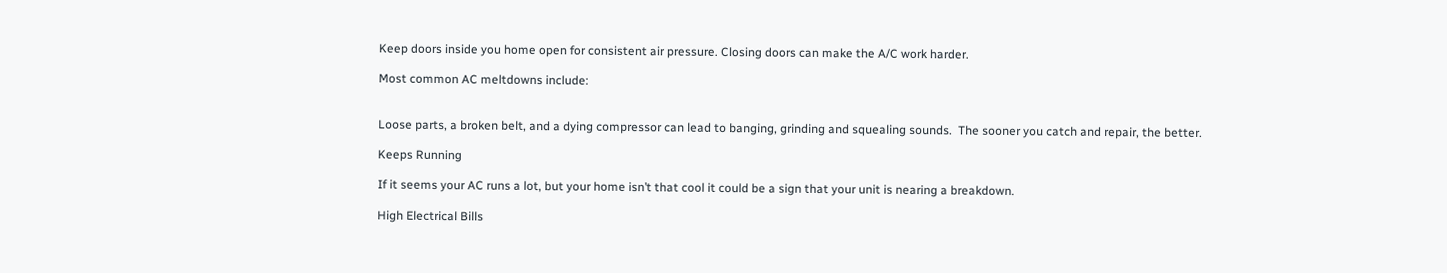Keep doors inside you home open for consistent air pressure. Closing doors can make the A/C work harder.

Most common AC meltdowns include:


Loose parts, a broken belt, and a dying compressor can lead to banging, grinding and squealing sounds.  The sooner you catch and repair, the better.

Keeps Running

If it seems your AC runs a lot, but your home isn’t that cool it could be a sign that your unit is nearing a breakdown.

High Electrical Bills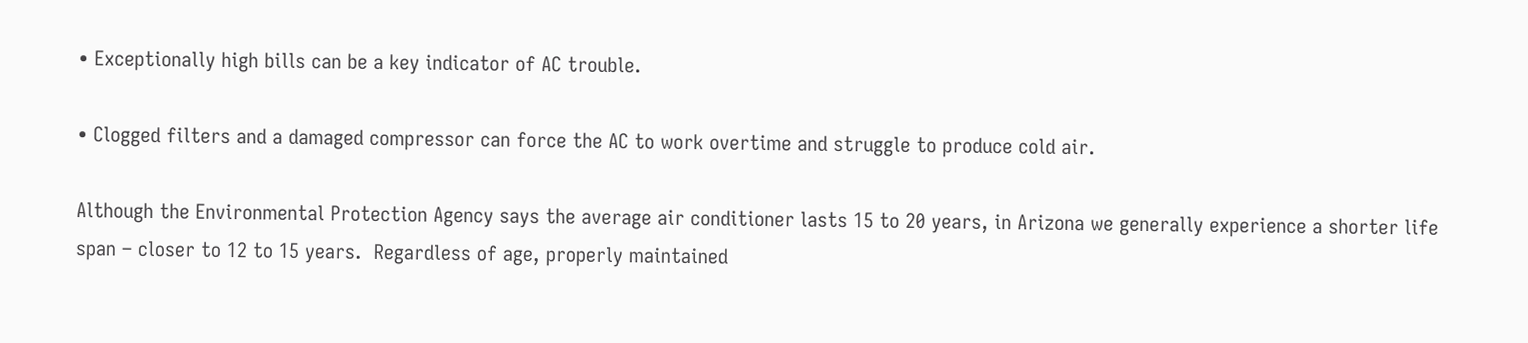• Exceptionally high bills can be a key indicator of AC trouble.

• Clogged filters and a damaged compressor can force the AC to work overtime and struggle to produce cold air.

Although the Environmental Protection Agency says the average air conditioner lasts 15 to 20 years, in Arizona we generally experience a shorter life span – closer to 12 to 15 years.  Regardless of age, properly maintained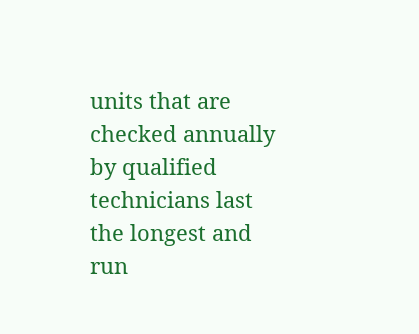units that are checked annually by qualified technicians last the longest and run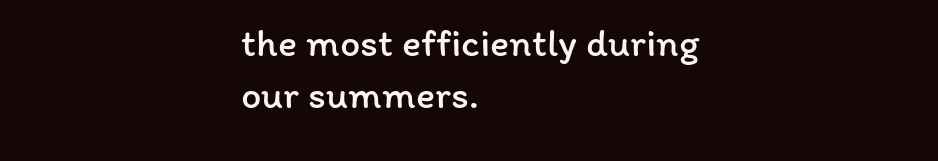the most efficiently during our summers.